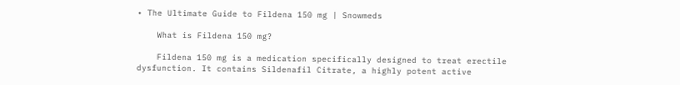• The Ultimate Guide to Fildena 150 mg | Snowmeds

    What is Fildena 150 mg?

    Fildena 150 mg is a medication specifically designed to treat erectile dysfunction. It contains Sildenafil Citrate, a highly potent active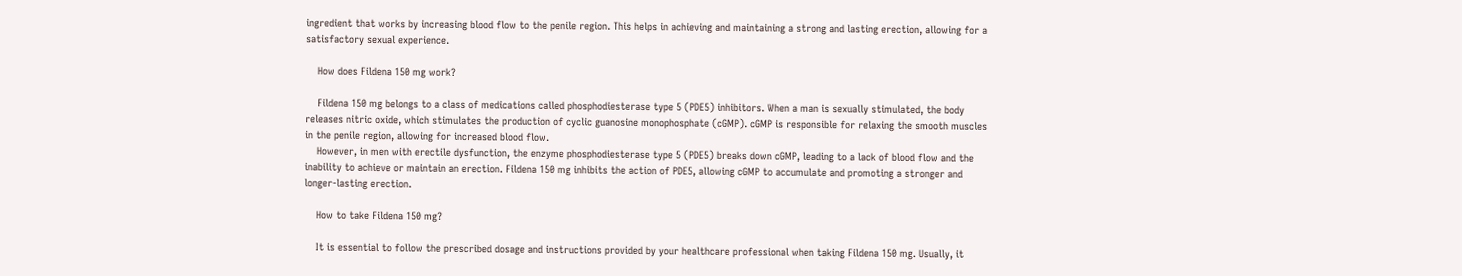ingredient that works by increasing blood flow to the penile region. This helps in achieving and maintaining a strong and lasting erection, allowing for a satisfactory sexual experience.

    How does Fildena 150 mg work?

    Fildena 150 mg belongs to a class of medications called phosphodiesterase type 5 (PDE5) inhibitors. When a man is sexually stimulated, the body releases nitric oxide, which stimulates the production of cyclic guanosine monophosphate (cGMP). cGMP is responsible for relaxing the smooth muscles in the penile region, allowing for increased blood flow.
    However, in men with erectile dysfunction, the enzyme phosphodiesterase type 5 (PDE5) breaks down cGMP, leading to a lack of blood flow and the inability to achieve or maintain an erection. Fildena 150 mg inhibits the action of PDE5, allowing cGMP to accumulate and promoting a stronger and longer-lasting erection.

    How to take Fildena 150 mg?

    It is essential to follow the prescribed dosage and instructions provided by your healthcare professional when taking Fildena 150 mg. Usually, it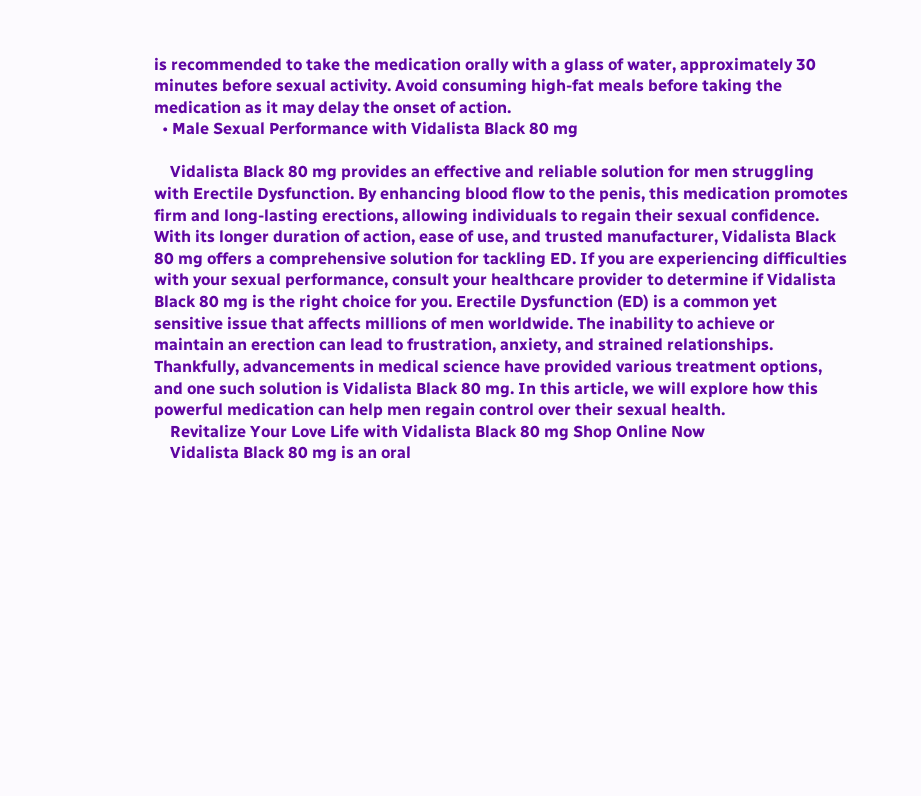is recommended to take the medication orally with a glass of water, approximately 30 minutes before sexual activity. Avoid consuming high-fat meals before taking the medication as it may delay the onset of action.
  • Male Sexual Performance with Vidalista Black 80 mg

    Vidalista Black 80 mg provides an effective and reliable solution for men struggling with Erectile Dysfunction. By enhancing blood flow to the penis, this medication promotes firm and long-lasting erections, allowing individuals to regain their sexual confidence. With its longer duration of action, ease of use, and trusted manufacturer, Vidalista Black 80 mg offers a comprehensive solution for tackling ED. If you are experiencing difficulties with your sexual performance, consult your healthcare provider to determine if Vidalista Black 80 mg is the right choice for you. Erectile Dysfunction (ED) is a common yet sensitive issue that affects millions of men worldwide. The inability to achieve or maintain an erection can lead to frustration, anxiety, and strained relationships. Thankfully, advancements in medical science have provided various treatment options, and one such solution is Vidalista Black 80 mg. In this article, we will explore how this powerful medication can help men regain control over their sexual health.
    Revitalize Your Love Life with Vidalista Black 80 mg Shop Online Now
    Vidalista Black 80 mg is an oral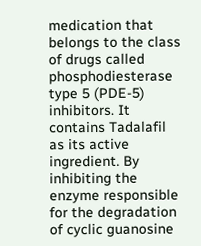medication that belongs to the class of drugs called phosphodiesterase type 5 (PDE-5) inhibitors. It contains Tadalafil as its active ingredient. By inhibiting the enzyme responsible for the degradation of cyclic guanosine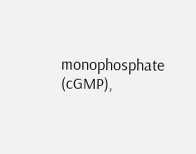monophosphate (cGMP),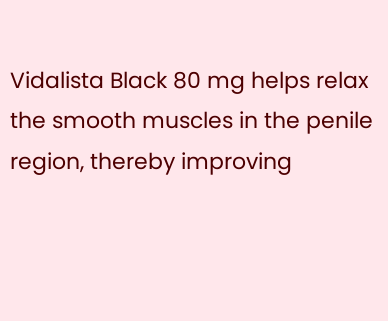Vidalista Black 80 mg helps relax the smooth muscles in the penile region, thereby improving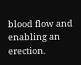blood flow and enabling an erection.